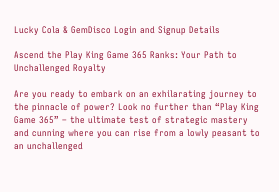Lucky Cola & GemDisco Login and Signup Details

Ascend the Play King Game 365 Ranks: Your Path to Unchallenged Royalty

Are you ready to embark on an exhilarating journey to the pinnacle of power? Look no further than “Play King Game 365” – the ultimate test of strategic mastery and cunning where you can rise from a lowly peasant to an unchallenged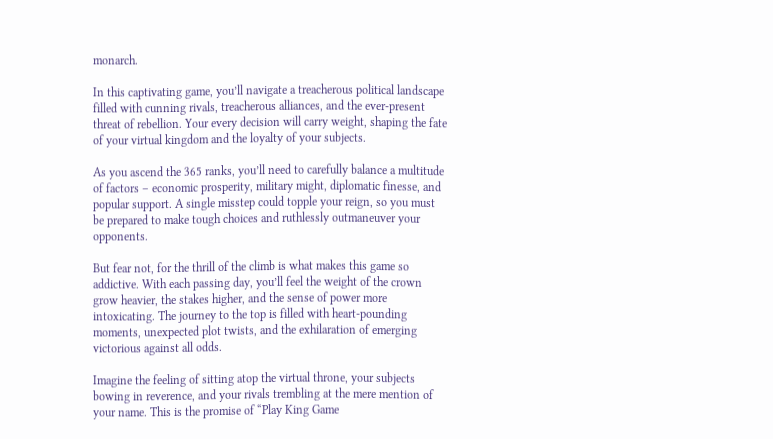monarch.

In this captivating game, you’ll navigate a treacherous political landscape filled with cunning rivals, treacherous alliances, and the ever-present threat of rebellion. Your every decision will carry weight, shaping the fate of your virtual kingdom and the loyalty of your subjects.

As you ascend the 365 ranks, you’ll need to carefully balance a multitude of factors – economic prosperity, military might, diplomatic finesse, and popular support. A single misstep could topple your reign, so you must be prepared to make tough choices and ruthlessly outmaneuver your opponents.

But fear not, for the thrill of the climb is what makes this game so addictive. With each passing day, you’ll feel the weight of the crown grow heavier, the stakes higher, and the sense of power more intoxicating. The journey to the top is filled with heart-pounding moments, unexpected plot twists, and the exhilaration of emerging victorious against all odds.

Imagine the feeling of sitting atop the virtual throne, your subjects bowing in reverence, and your rivals trembling at the mere mention of your name. This is the promise of “Play King Game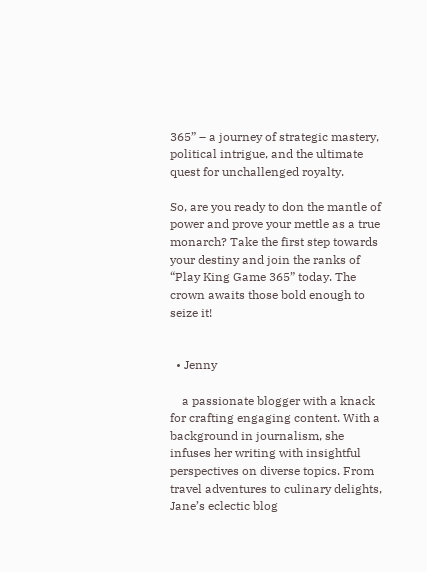365” – a journey of strategic mastery, political intrigue, and the ultimate quest for unchallenged royalty.

So, are you ready to don the mantle of power and prove your mettle as a true monarch? Take the first step towards your destiny and join the ranks of “Play King Game 365” today. The crown awaits those bold enough to seize it!


  • Jenny

    a passionate blogger with a knack for crafting engaging content. With a background in journalism, she infuses her writing with insightful perspectives on diverse topics. From travel adventures to culinary delights, Jane’s eclectic blog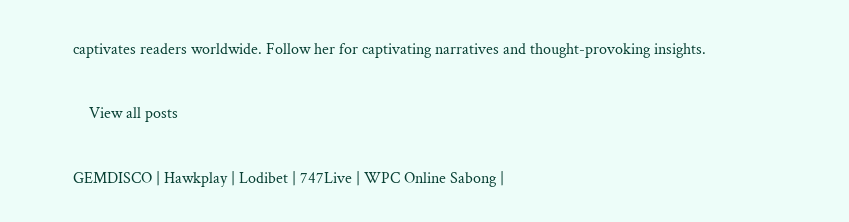captivates readers worldwide. Follow her for captivating narratives and thought-provoking insights.

    View all posts

GEMDISCO | Hawkplay | Lodibet | 747Live | WPC Online Sabong |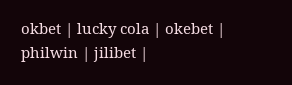okbet | lucky cola | okebet | philwin | jilibet |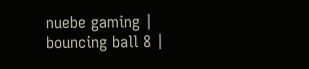nuebe gaming | bouncing ball 8 |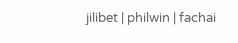jilibet | philwin | fachai